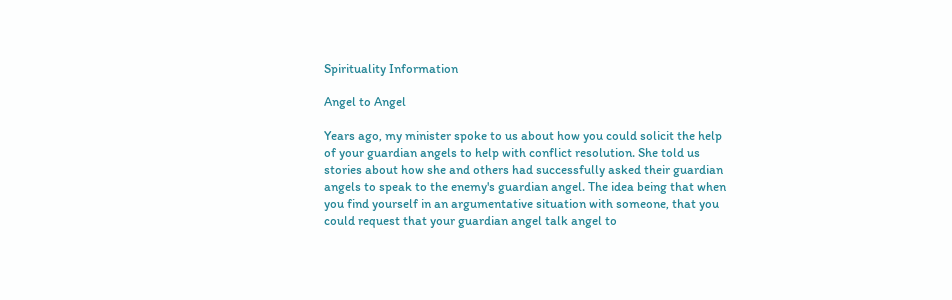Spirituality Information

Angel to Angel

Years ago, my minister spoke to us about how you could solicit the help of your guardian angels to help with conflict resolution. She told us stories about how she and others had successfully asked their guardian angels to speak to the enemy's guardian angel. The idea being that when you find yourself in an argumentative situation with someone, that you could request that your guardian angel talk angel to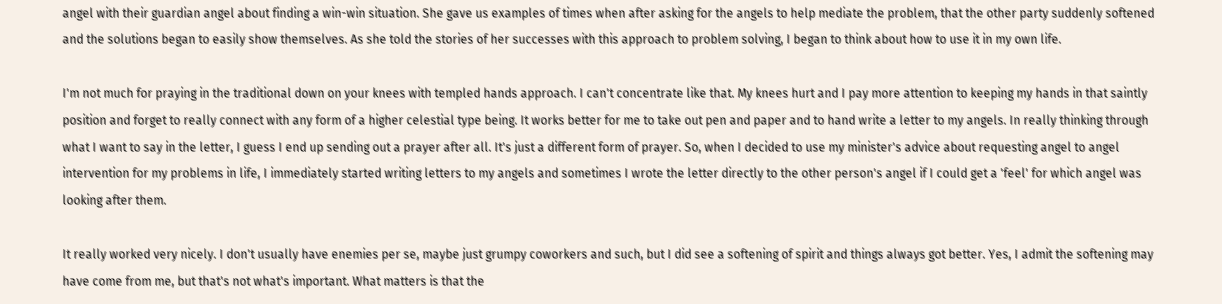angel with their guardian angel about finding a win-win situation. She gave us examples of times when after asking for the angels to help mediate the problem, that the other party suddenly softened and the solutions began to easily show themselves. As she told the stories of her successes with this approach to problem solving, I began to think about how to use it in my own life.

I'm not much for praying in the traditional down on your knees with templed hands approach. I can't concentrate like that. My knees hurt and I pay more attention to keeping my hands in that saintly position and forget to really connect with any form of a higher celestial type being. It works better for me to take out pen and paper and to hand write a letter to my angels. In really thinking through what I want to say in the letter, I guess I end up sending out a prayer after all. It's just a different form of prayer. So, when I decided to use my minister's advice about requesting angel to angel intervention for my problems in life, I immediately started writing letters to my angels and sometimes I wrote the letter directly to the other person's angel if I could get a 'feel' for which angel was looking after them.

It really worked very nicely. I don't usually have enemies per se, maybe just grumpy coworkers and such, but I did see a softening of spirit and things always got better. Yes, I admit the softening may have come from me, but that's not what's important. What matters is that the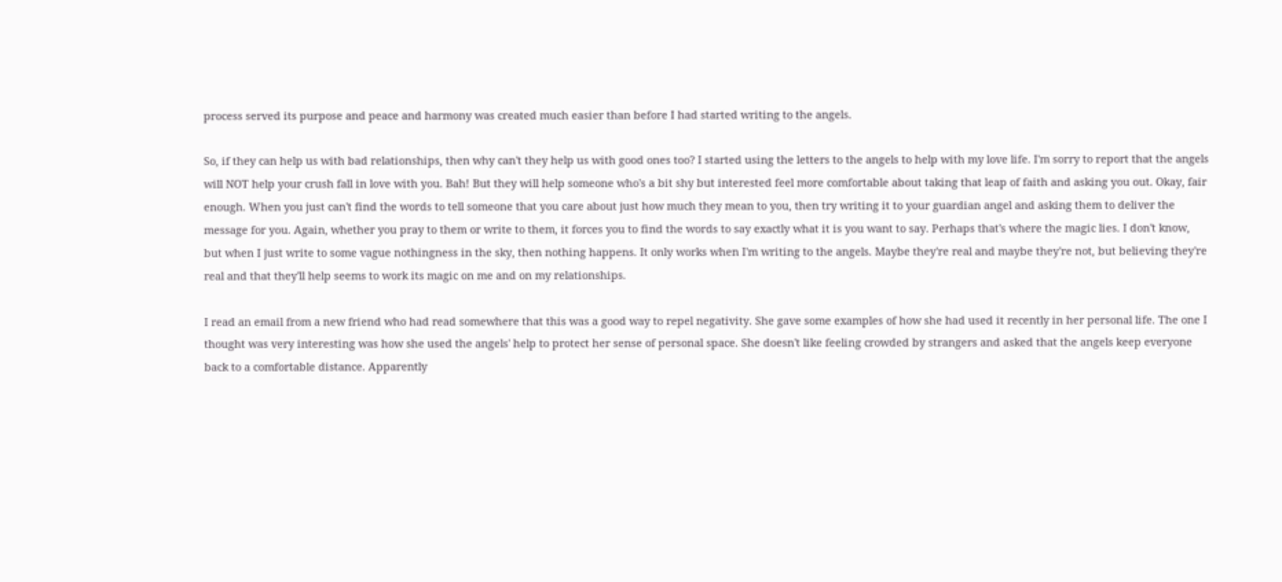process served its purpose and peace and harmony was created much easier than before I had started writing to the angels.

So, if they can help us with bad relationships, then why can't they help us with good ones too? I started using the letters to the angels to help with my love life. I'm sorry to report that the angels will NOT help your crush fall in love with you. Bah! But they will help someone who's a bit shy but interested feel more comfortable about taking that leap of faith and asking you out. Okay, fair enough. When you just can't find the words to tell someone that you care about just how much they mean to you, then try writing it to your guardian angel and asking them to deliver the message for you. Again, whether you pray to them or write to them, it forces you to find the words to say exactly what it is you want to say. Perhaps that's where the magic lies. I don't know, but when I just write to some vague nothingness in the sky, then nothing happens. It only works when I'm writing to the angels. Maybe they're real and maybe they're not, but believing they're real and that they'll help seems to work its magic on me and on my relationships.

I read an email from a new friend who had read somewhere that this was a good way to repel negativity. She gave some examples of how she had used it recently in her personal life. The one I thought was very interesting was how she used the angels' help to protect her sense of personal space. She doesn't like feeling crowded by strangers and asked that the angels keep everyone back to a comfortable distance. Apparently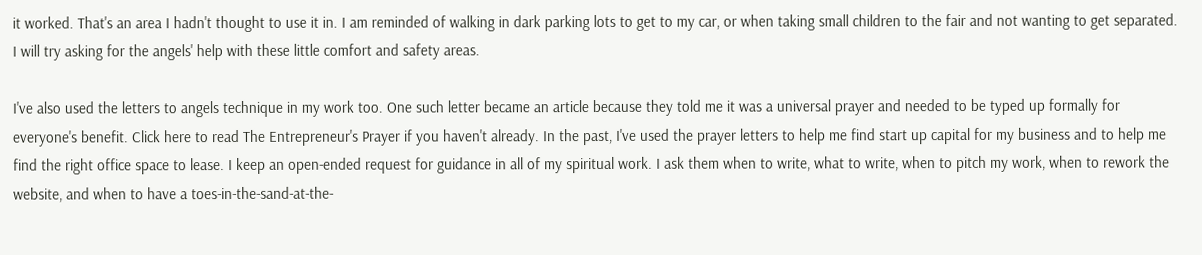it worked. That's an area I hadn't thought to use it in. I am reminded of walking in dark parking lots to get to my car, or when taking small children to the fair and not wanting to get separated. I will try asking for the angels' help with these little comfort and safety areas.

I've also used the letters to angels technique in my work too. One such letter became an article because they told me it was a universal prayer and needed to be typed up formally for everyone's benefit. Click here to read The Entrepreneur's Prayer if you haven't already. In the past, I've used the prayer letters to help me find start up capital for my business and to help me find the right office space to lease. I keep an open-ended request for guidance in all of my spiritual work. I ask them when to write, what to write, when to pitch my work, when to rework the website, and when to have a toes-in-the-sand-at-the-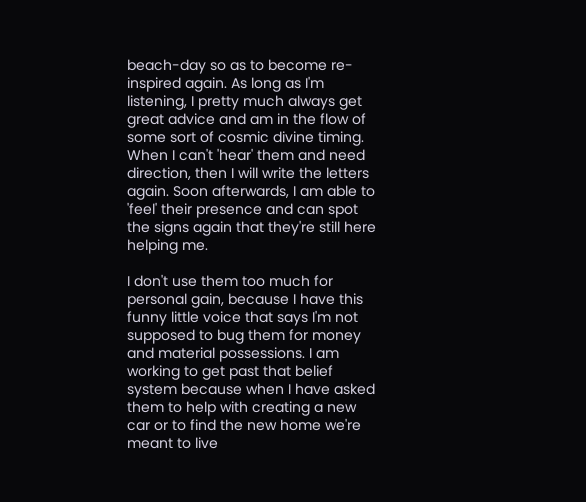beach-day so as to become re-inspired again. As long as I'm listening, I pretty much always get great advice and am in the flow of some sort of cosmic divine timing. When I can't 'hear' them and need direction, then I will write the letters again. Soon afterwards, I am able to 'feel' their presence and can spot the signs again that they're still here helping me.

I don't use them too much for personal gain, because I have this funny little voice that says I'm not supposed to bug them for money and material possessions. I am working to get past that belief system because when I have asked them to help with creating a new car or to find the new home we're meant to live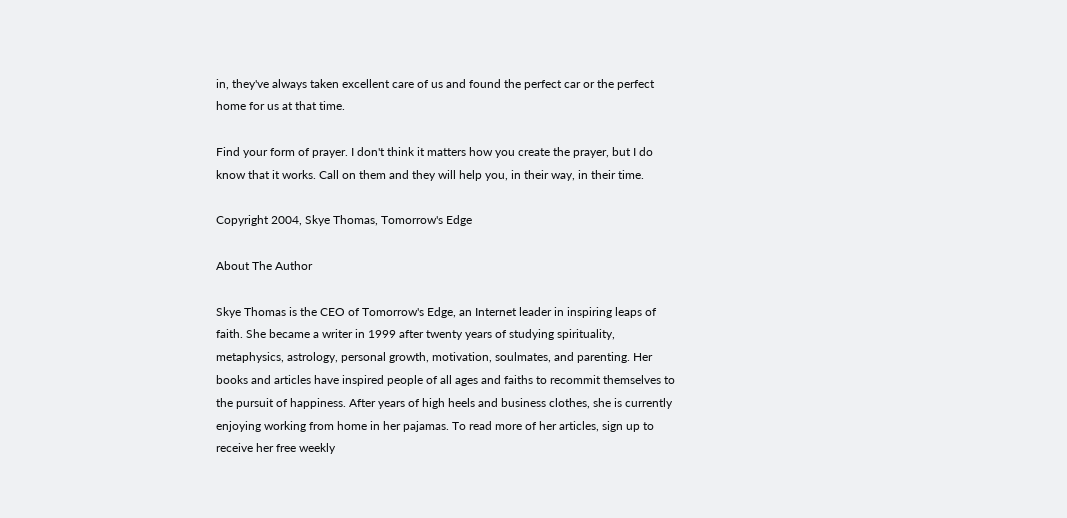in, they've always taken excellent care of us and found the perfect car or the perfect home for us at that time.

Find your form of prayer. I don't think it matters how you create the prayer, but I do know that it works. Call on them and they will help you, in their way, in their time.

Copyright 2004, Skye Thomas, Tomorrow's Edge

About The Author

Skye Thomas is the CEO of Tomorrow's Edge, an Internet leader in inspiring leaps of faith. She became a writer in 1999 after twenty years of studying spirituality, metaphysics, astrology, personal growth, motivation, soulmates, and parenting. Her books and articles have inspired people of all ages and faiths to recommit themselves to the pursuit of happiness. After years of high heels and business clothes, she is currently enjoying working from home in her pajamas. To read more of her articles, sign up to receive her free weekly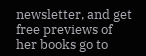newsletter, and get free previews of her books go to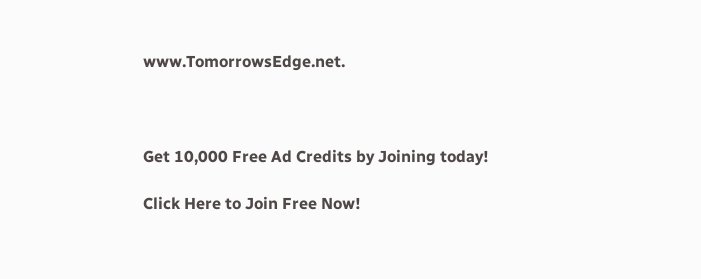www.TomorrowsEdge.net.



Get 10,000 Free Ad Credits by Joining today!

Click Here to Join Free Now!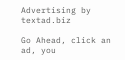Advertising by textad.biz

Go Ahead, click an ad, you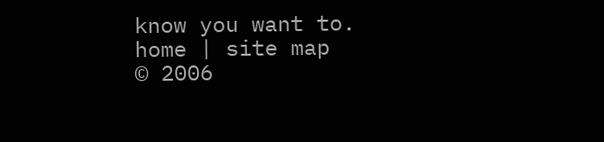know you want to.
home | site map
© 2006